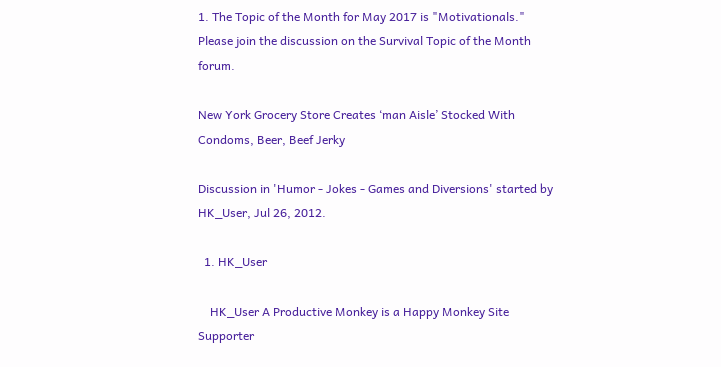1. The Topic of the Month for May 2017 is "Motivationals." Please join the discussion on the Survival Topic of the Month forum.

New York Grocery Store Creates ‘man Aisle’ Stocked With Condoms, Beer, Beef Jerky

Discussion in 'Humor - Jokes - Games and Diversions' started by HK_User, Jul 26, 2012.

  1. HK_User

    HK_User A Productive Monkey is a Happy Monkey Site Supporter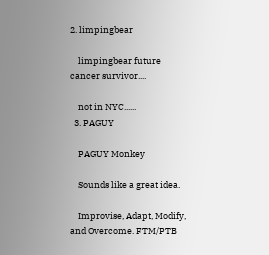2. limpingbear

    limpingbear future cancer survivor....

    not in NYC......
  3. PAGUY

    PAGUY Monkey

    Sounds like a great idea.

    Improvise, Adapt, Modify, and Overcome. FTM/PTB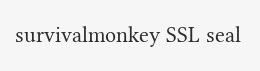survivalmonkey SSL seal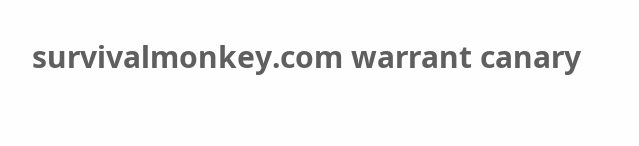survivalmonkey.com warrant canary